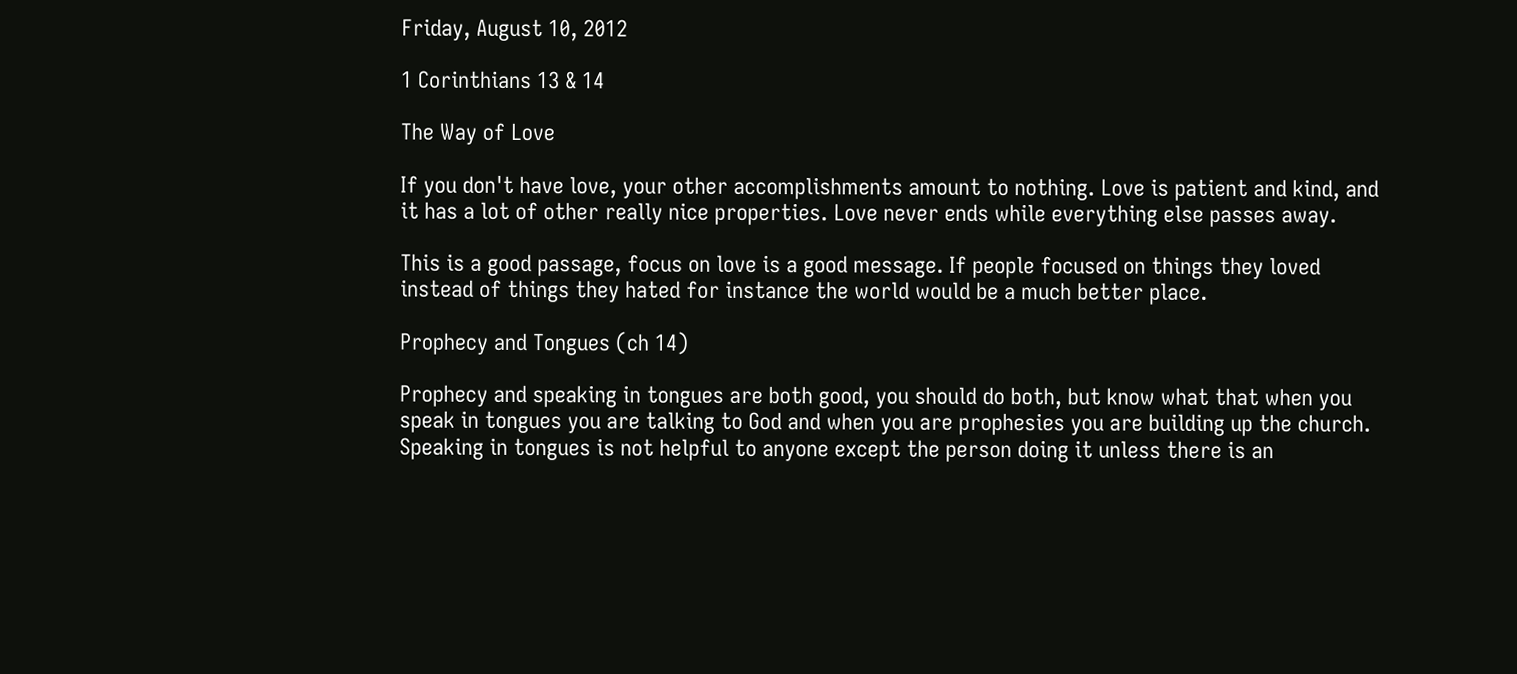Friday, August 10, 2012

1 Corinthians 13 & 14

The Way of Love

If you don't have love, your other accomplishments amount to nothing. Love is patient and kind, and it has a lot of other really nice properties. Love never ends while everything else passes away.

This is a good passage, focus on love is a good message. If people focused on things they loved instead of things they hated for instance the world would be a much better place.

Prophecy and Tongues (ch 14)

Prophecy and speaking in tongues are both good, you should do both, but know what that when you speak in tongues you are talking to God and when you are prophesies you are building up the church. Speaking in tongues is not helpful to anyone except the person doing it unless there is an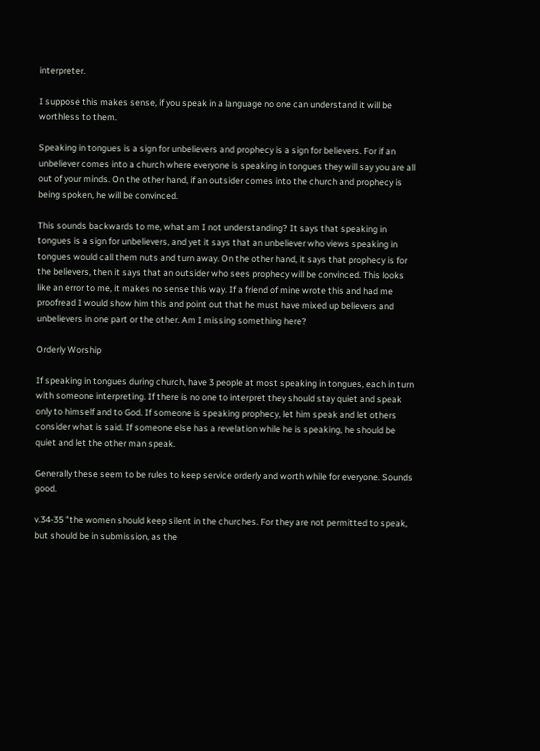interpreter.

I suppose this makes sense, if you speak in a language no one can understand it will be worthless to them.

Speaking in tongues is a sign for unbelievers and prophecy is a sign for believers. For if an unbeliever comes into a church where everyone is speaking in tongues they will say you are all out of your minds. On the other hand, if an outsider comes into the church and prophecy is being spoken, he will be convinced.

This sounds backwards to me, what am I not understanding? It says that speaking in tongues is a sign for unbelievers, and yet it says that an unbeliever who views speaking in tongues would call them nuts and turn away. On the other hand, it says that prophecy is for the believers, then it says that an outsider who sees prophecy will be convinced. This looks like an error to me, it makes no sense this way. If a friend of mine wrote this and had me proofread I would show him this and point out that he must have mixed up believers and unbelievers in one part or the other. Am I missing something here?

Orderly Worship

If speaking in tongues during church, have 3 people at most speaking in tongues, each in turn with someone interpreting. If there is no one to interpret they should stay quiet and speak only to himself and to God. If someone is speaking prophecy, let him speak and let others consider what is said. If someone else has a revelation while he is speaking, he should be quiet and let the other man speak.

Generally these seem to be rules to keep service orderly and worth while for everyone. Sounds good.

v.34-35 "the women should keep silent in the churches. For they are not permitted to speak, but should be in submission, as the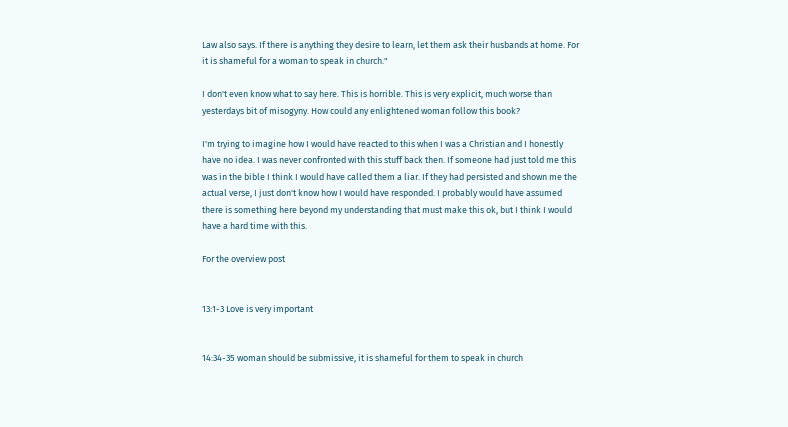Law also says. If there is anything they desire to learn, let them ask their husbands at home. For it is shameful for a woman to speak in church."

I don't even know what to say here. This is horrible. This is very explicit, much worse than yesterdays bit of misogyny. How could any enlightened woman follow this book?

I'm trying to imagine how I would have reacted to this when I was a Christian and I honestly have no idea. I was never confronted with this stuff back then. If someone had just told me this was in the bible I think I would have called them a liar. If they had persisted and shown me the actual verse, I just don't know how I would have responded. I probably would have assumed there is something here beyond my understanding that must make this ok, but I think I would have a hard time with this.

For the overview post


13:1-3 Love is very important


14:34-35 woman should be submissive, it is shameful for them to speak in church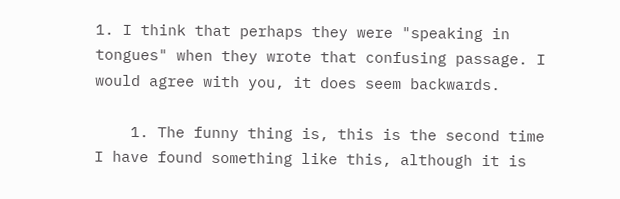1. I think that perhaps they were "speaking in tongues" when they wrote that confusing passage. I would agree with you, it does seem backwards.

    1. The funny thing is, this is the second time I have found something like this, although it is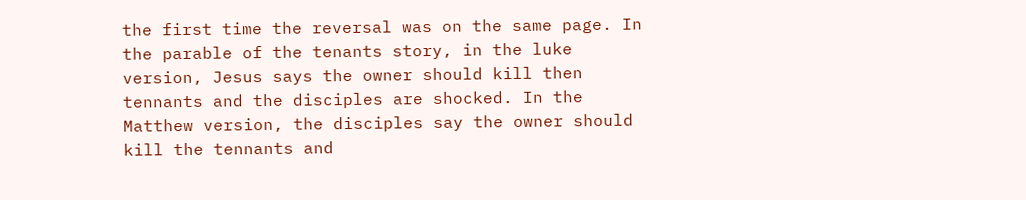the first time the reversal was on the same page. In the parable of the tenants story, in the luke version, Jesus says the owner should kill then tennants and the disciples are shocked. In the Matthew version, the disciples say the owner should kill the tennants and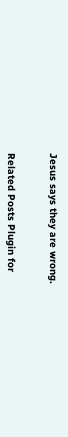Jesus says they are wrong.


Related Posts Plugin for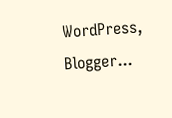WordPress, Blogger...